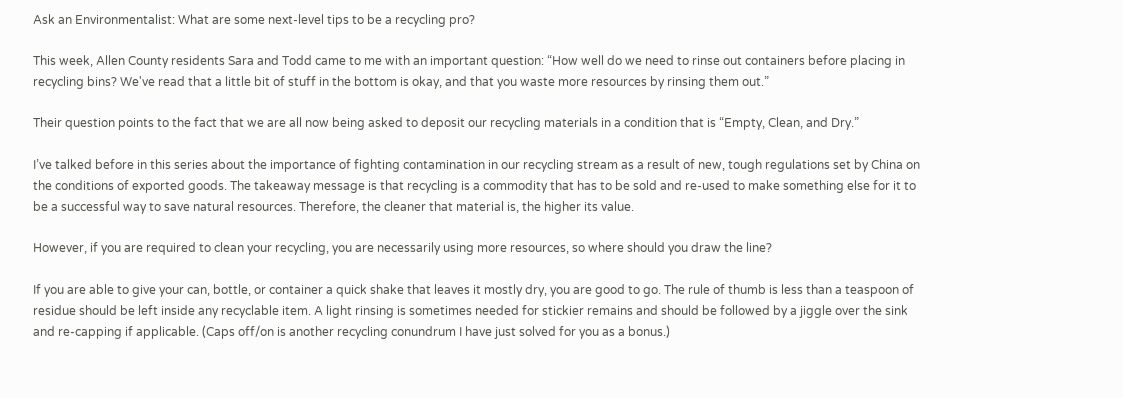Ask an Environmentalist: What are some next-level tips to be a recycling pro?

This week, Allen County residents Sara and Todd came to me with an important question: “How well do we need to rinse out containers before placing in recycling bins? We've read that a little bit of stuff in the bottom is okay, and that you waste more resources by rinsing them out.”

Their question points to the fact that we are all now being asked to deposit our recycling materials in a condition that is “Empty, Clean, and Dry.”

I’ve talked before in this series about the importance of fighting contamination in our recycling stream as a result of new, tough regulations set by China on the conditions of exported goods. The takeaway message is that recycling is a commodity that has to be sold and re-used to make something else for it to be a successful way to save natural resources. Therefore, the cleaner that material is, the higher its value.

However, if you are required to clean your recycling, you are necessarily using more resources, so where should you draw the line?

If you are able to give your can, bottle, or container a quick shake that leaves it mostly dry, you are good to go. The rule of thumb is less than a teaspoon of residue should be left inside any recyclable item. A light rinsing is sometimes needed for stickier remains and should be followed by a jiggle over the sink and re-capping if applicable. (Caps off/on is another recycling conundrum I have just solved for you as a bonus.)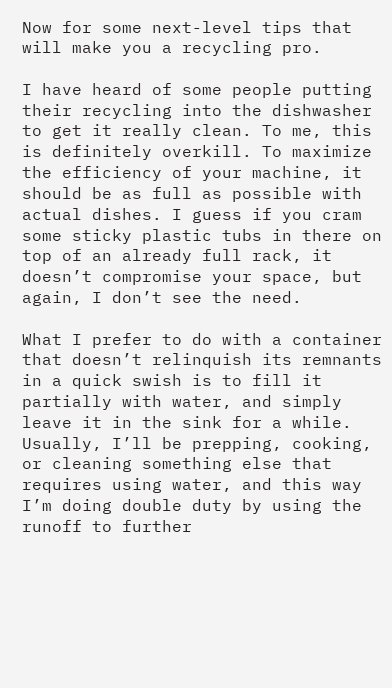Now for some next-level tips that will make you a recycling pro.

I have heard of some people putting their recycling into the dishwasher to get it really clean. To me, this is definitely overkill. To maximize the efficiency of your machine, it should be as full as possible with actual dishes. I guess if you cram some sticky plastic tubs in there on top of an already full rack, it doesn’t compromise your space, but again, I don’t see the need.

What I prefer to do with a container that doesn’t relinquish its remnants in a quick swish is to fill it partially with water, and simply leave it in the sink for a while. Usually, I’ll be prepping, cooking, or cleaning something else that requires using water, and this way I’m doing double duty by using the runoff to further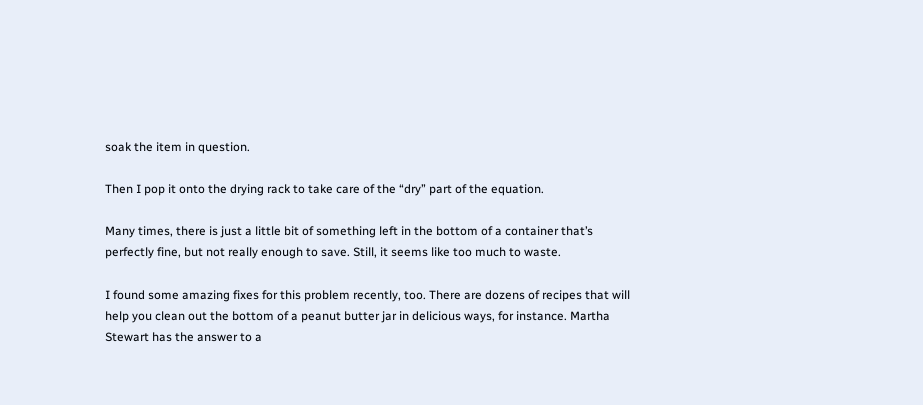soak the item in question.

Then I pop it onto the drying rack to take care of the “dry” part of the equation.

Many times, there is just a little bit of something left in the bottom of a container that’s perfectly fine, but not really enough to save. Still, it seems like too much to waste.

I found some amazing fixes for this problem recently, too. There are dozens of recipes that will help you clean out the bottom of a peanut butter jar in delicious ways, for instance. Martha Stewart has the answer to a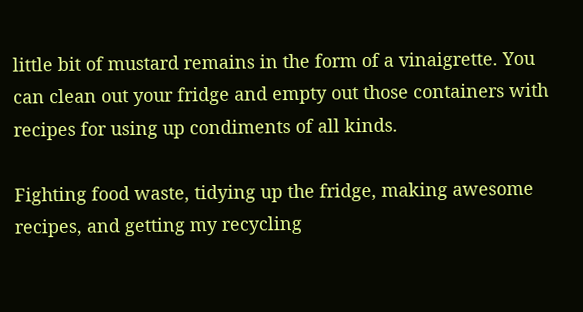little bit of mustard remains in the form of a vinaigrette. You can clean out your fridge and empty out those containers with recipes for using up condiments of all kinds.

Fighting food waste, tidying up the fridge, making awesome recipes, and getting my recycling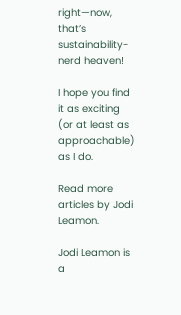right—now, that’s sustainability-nerd heaven!

I hope you find it as exciting (or at least as approachable) as I do.

Read more articles by Jodi Leamon.

Jodi Leamon is a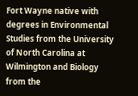Fort Wayne native with degrees in Environmental Studies from the University of North Carolina at Wilmington and Biology from the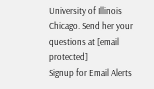University of Illinois Chicago. Send her your questions at [email protected]
Signup for Email Alerts